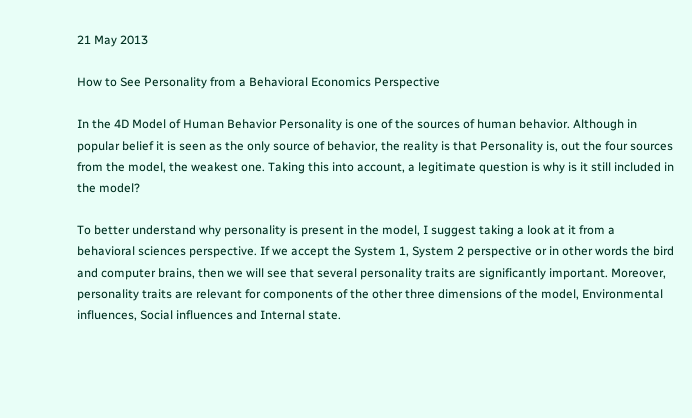21 May 2013

How to See Personality from a Behavioral Economics Perspective

In the 4D Model of Human Behavior Personality is one of the sources of human behavior. Although in popular belief it is seen as the only source of behavior, the reality is that Personality is, out the four sources from the model, the weakest one. Taking this into account, a legitimate question is why is it still included in the model?

To better understand why personality is present in the model, I suggest taking a look at it from a behavioral sciences perspective. If we accept the System 1, System 2 perspective or in other words the bird and computer brains, then we will see that several personality traits are significantly important. Moreover, personality traits are relevant for components of the other three dimensions of the model, Environmental influences, Social influences and Internal state.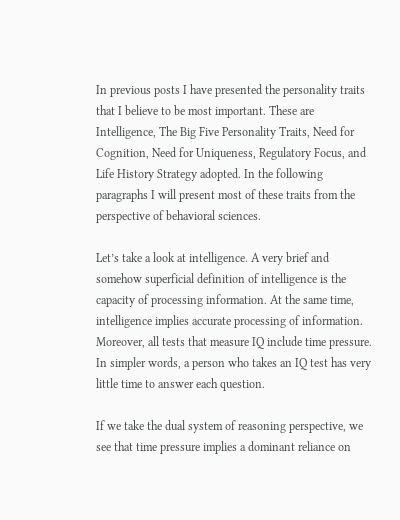In previous posts I have presented the personality traits that I believe to be most important. These are Intelligence, The Big Five Personality Traits, Need for Cognition, Need for Uniqueness, Regulatory Focus, and Life History Strategy adopted. In the following paragraphs I will present most of these traits from the perspective of behavioral sciences.

Let’s take a look at intelligence. A very brief and somehow superficial definition of intelligence is the capacity of processing information. At the same time, intelligence implies accurate processing of information. Moreover, all tests that measure IQ include time pressure. In simpler words, a person who takes an IQ test has very little time to answer each question.

If we take the dual system of reasoning perspective, we see that time pressure implies a dominant reliance on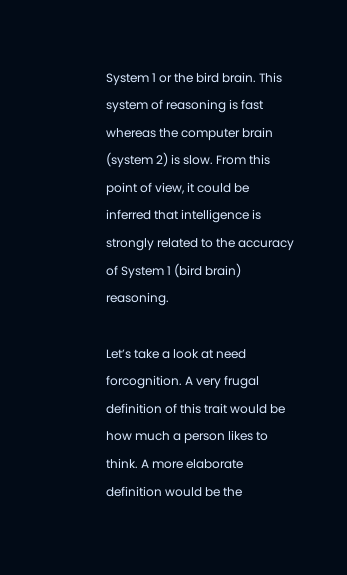System 1 or the bird brain. This system of reasoning is fast whereas the computer brain (system 2) is slow. From this point of view, it could be inferred that intelligence is strongly related to the accuracy of System 1 (bird brain) reasoning.

Let’s take a look at need forcognition. A very frugal definition of this trait would be how much a person likes to think. A more elaborate definition would be the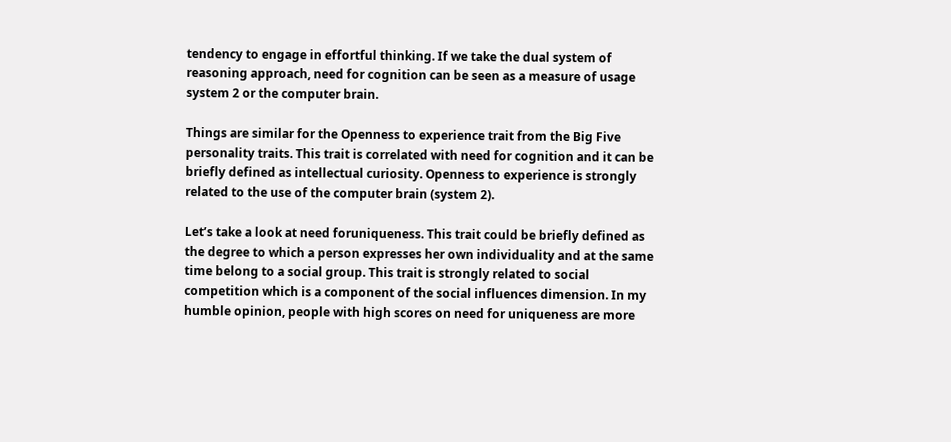tendency to engage in effortful thinking. If we take the dual system of reasoning approach, need for cognition can be seen as a measure of usage system 2 or the computer brain.

Things are similar for the Openness to experience trait from the Big Five personality traits. This trait is correlated with need for cognition and it can be briefly defined as intellectual curiosity. Openness to experience is strongly related to the use of the computer brain (system 2).

Let’s take a look at need foruniqueness. This trait could be briefly defined as the degree to which a person expresses her own individuality and at the same time belong to a social group. This trait is strongly related to social competition which is a component of the social influences dimension. In my humble opinion, people with high scores on need for uniqueness are more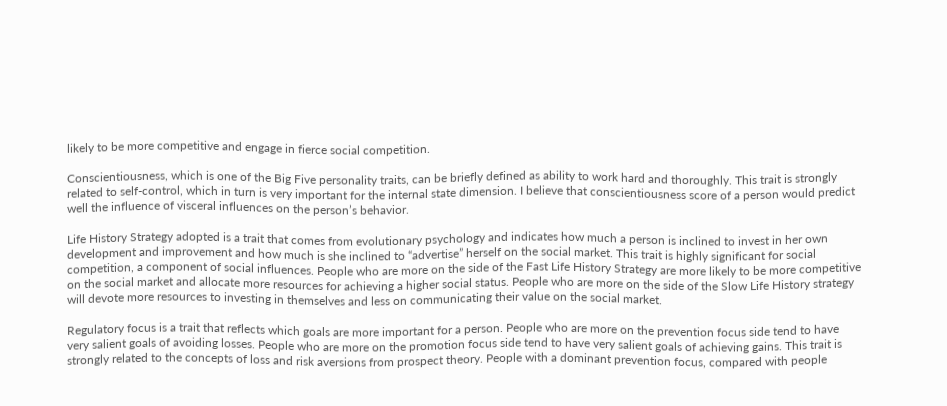likely to be more competitive and engage in fierce social competition.

Conscientiousness, which is one of the Big Five personality traits, can be briefly defined as ability to work hard and thoroughly. This trait is strongly related to self-control, which in turn is very important for the internal state dimension. I believe that conscientiousness score of a person would predict well the influence of visceral influences on the person’s behavior.

Life History Strategy adopted is a trait that comes from evolutionary psychology and indicates how much a person is inclined to invest in her own development and improvement and how much is she inclined to “advertise” herself on the social market. This trait is highly significant for social competition, a component of social influences. People who are more on the side of the Fast Life History Strategy are more likely to be more competitive on the social market and allocate more resources for achieving a higher social status. People who are more on the side of the Slow Life History strategy will devote more resources to investing in themselves and less on communicating their value on the social market.

Regulatory focus is a trait that reflects which goals are more important for a person. People who are more on the prevention focus side tend to have very salient goals of avoiding losses. People who are more on the promotion focus side tend to have very salient goals of achieving gains. This trait is strongly related to the concepts of loss and risk aversions from prospect theory. People with a dominant prevention focus, compared with people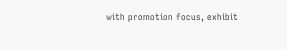with promotion focus, exhibit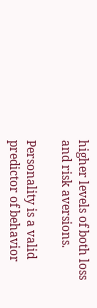higher levels of both loss and risk aversions.

Personality is a valid predictor of behavior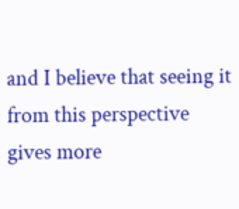and I believe that seeing it from this perspective gives more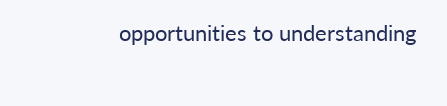opportunities to understanding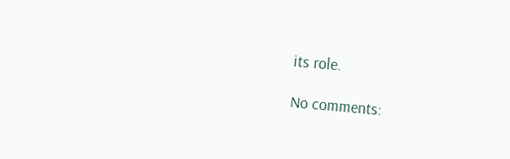its role.

No comments: